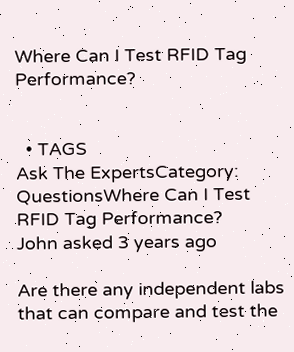Where Can I Test RFID Tag Performance?


  • TAGS
Ask The ExpertsCategory: QuestionsWhere Can I Test RFID Tag Performance?
John asked 3 years ago

Are there any independent labs that can compare and test the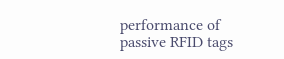performance of passive RFID tags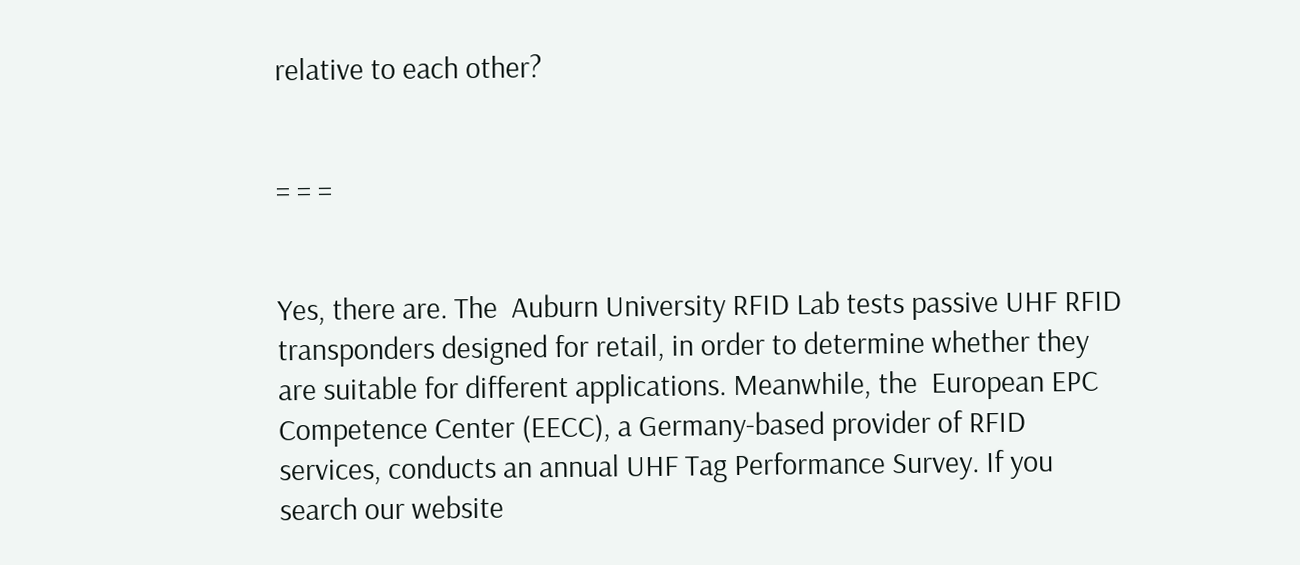relative to each other?


= = =


Yes, there are. The  Auburn University RFID Lab tests passive UHF RFID transponders designed for retail, in order to determine whether they are suitable for different applications. Meanwhile, the  European EPC Competence Center (EECC), a Germany-based provider of RFID services, conducts an annual UHF Tag Performance Survey. If you search our website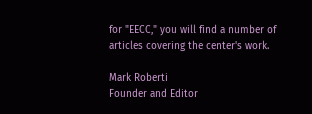for "EECC," you will find a number of articles covering the center's work.

Mark Roberti
Founder and Editor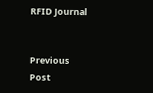RFID Journal


Previous Post